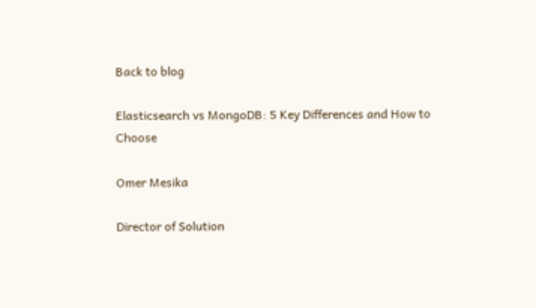Back to blog

Elasticsearch vs MongoDB: 5 Key Differences and How to Choose

Omer Mesika

Director of Solution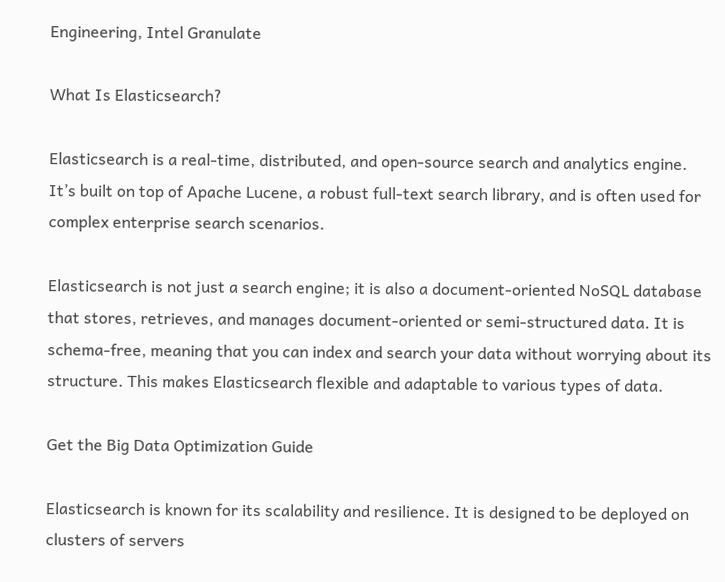Engineering, Intel Granulate

What Is Elasticsearch?

Elasticsearch is a real-time, distributed, and open-source search and analytics engine. It’s built on top of Apache Lucene, a robust full-text search library, and is often used for complex enterprise search scenarios.

Elasticsearch is not just a search engine; it is also a document-oriented NoSQL database that stores, retrieves, and manages document-oriented or semi-structured data. It is schema-free, meaning that you can index and search your data without worrying about its structure. This makes Elasticsearch flexible and adaptable to various types of data.

Get the Big Data Optimization Guide

Elasticsearch is known for its scalability and resilience. It is designed to be deployed on clusters of servers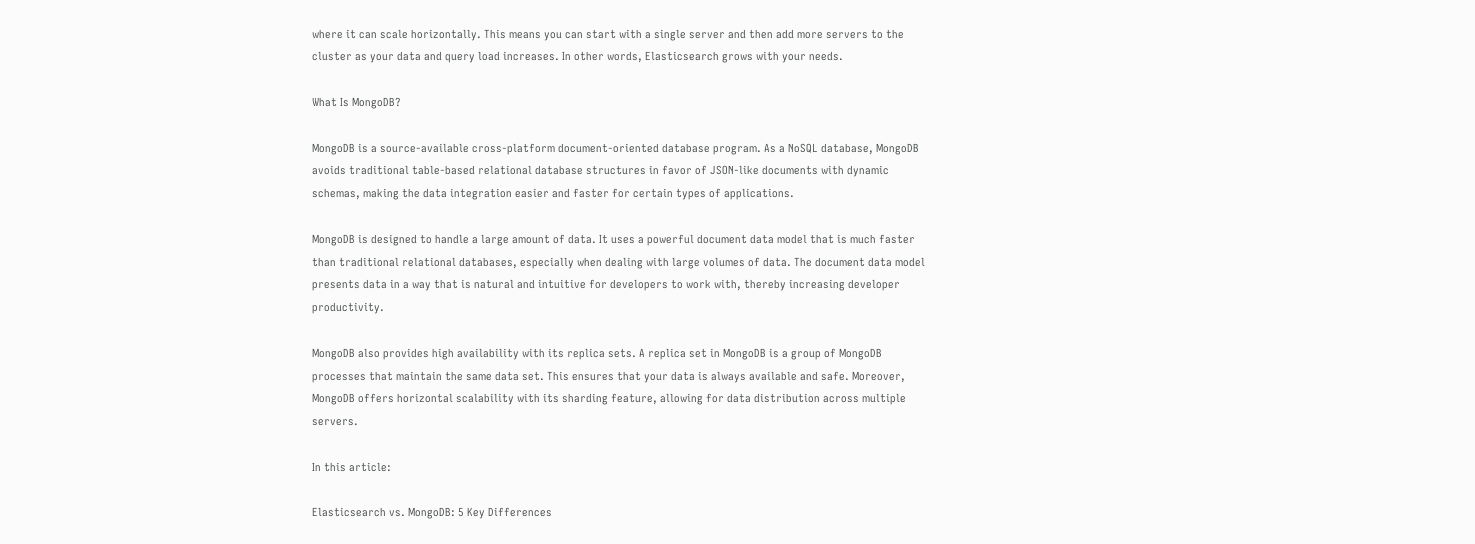where it can scale horizontally. This means you can start with a single server and then add more servers to the cluster as your data and query load increases. In other words, Elasticsearch grows with your needs.

What Is MongoDB?

MongoDB is a source-available cross-platform document-oriented database program. As a NoSQL database, MongoDB avoids traditional table-based relational database structures in favor of JSON-like documents with dynamic schemas, making the data integration easier and faster for certain types of applications.

MongoDB is designed to handle a large amount of data. It uses a powerful document data model that is much faster than traditional relational databases, especially when dealing with large volumes of data. The document data model presents data in a way that is natural and intuitive for developers to work with, thereby increasing developer productivity.

MongoDB also provides high availability with its replica sets. A replica set in MongoDB is a group of MongoDB processes that maintain the same data set. This ensures that your data is always available and safe. Moreover, MongoDB offers horizontal scalability with its sharding feature, allowing for data distribution across multiple servers.

In this article:

Elasticsearch vs. MongoDB: 5 Key Differences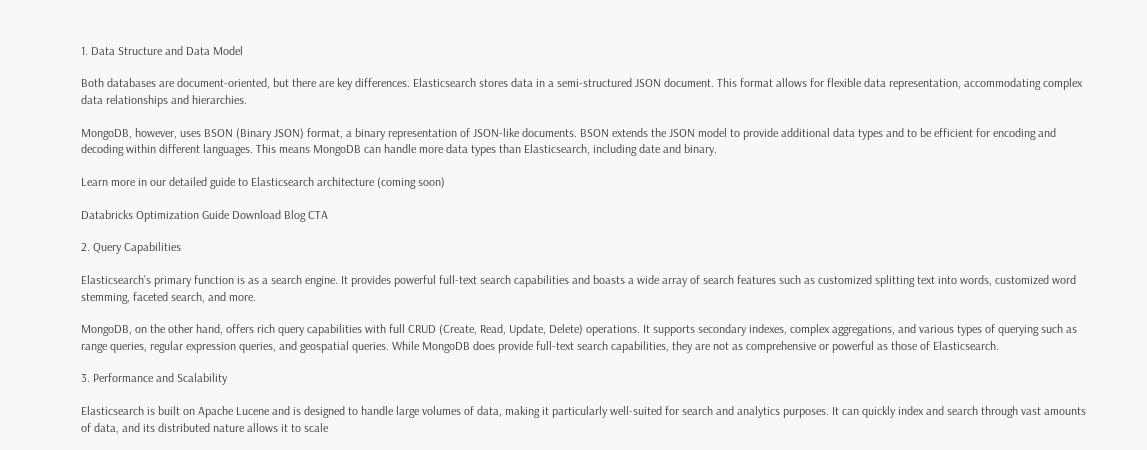1. Data Structure and Data Model

Both databases are document-oriented, but there are key differences. Elasticsearch stores data in a semi-structured JSON document. This format allows for flexible data representation, accommodating complex data relationships and hierarchies.

MongoDB, however, uses BSON (Binary JSON) format, a binary representation of JSON-like documents. BSON extends the JSON model to provide additional data types and to be efficient for encoding and decoding within different languages. This means MongoDB can handle more data types than Elasticsearch, including date and binary.

Learn more in our detailed guide to Elasticsearch architecture (coming soon)

Databricks Optimization Guide Download Blog CTA

2. Query Capabilities

Elasticsearch’s primary function is as a search engine. It provides powerful full-text search capabilities and boasts a wide array of search features such as customized splitting text into words, customized word stemming, faceted search, and more.

MongoDB, on the other hand, offers rich query capabilities with full CRUD (Create, Read, Update, Delete) operations. It supports secondary indexes, complex aggregations, and various types of querying such as range queries, regular expression queries, and geospatial queries. While MongoDB does provide full-text search capabilities, they are not as comprehensive or powerful as those of Elasticsearch.

3. Performance and Scalability

Elasticsearch is built on Apache Lucene and is designed to handle large volumes of data, making it particularly well-suited for search and analytics purposes. It can quickly index and search through vast amounts of data, and its distributed nature allows it to scale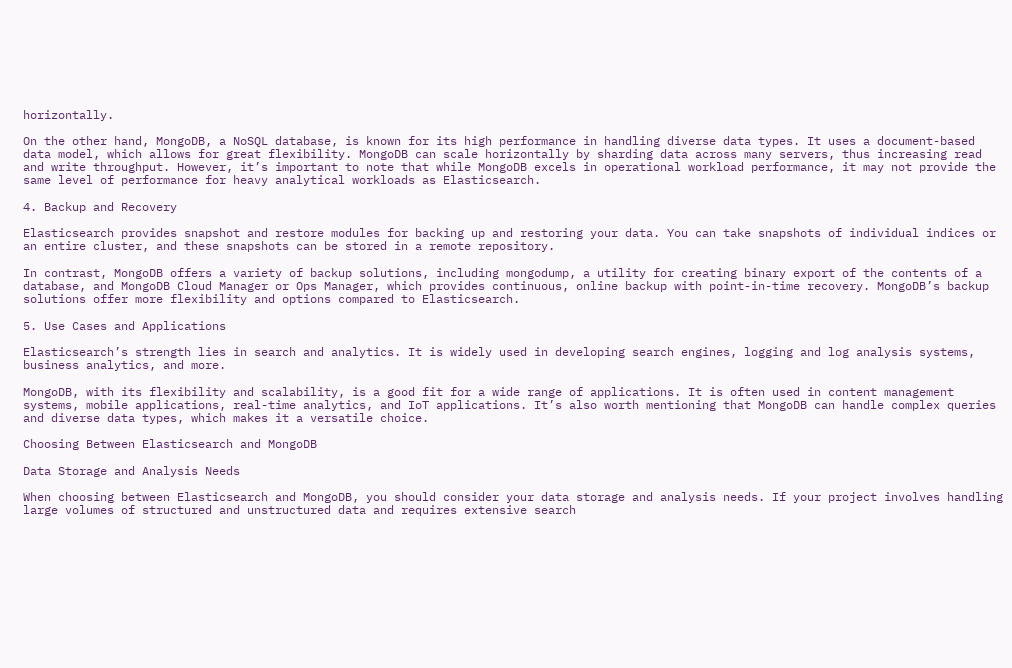horizontally.

On the other hand, MongoDB, a NoSQL database, is known for its high performance in handling diverse data types. It uses a document-based data model, which allows for great flexibility. MongoDB can scale horizontally by sharding data across many servers, thus increasing read and write throughput. However, it’s important to note that while MongoDB excels in operational workload performance, it may not provide the same level of performance for heavy analytical workloads as Elasticsearch.

4. Backup and Recovery

Elasticsearch provides snapshot and restore modules for backing up and restoring your data. You can take snapshots of individual indices or an entire cluster, and these snapshots can be stored in a remote repository.

In contrast, MongoDB offers a variety of backup solutions, including mongodump, a utility for creating binary export of the contents of a database, and MongoDB Cloud Manager or Ops Manager, which provides continuous, online backup with point-in-time recovery. MongoDB’s backup solutions offer more flexibility and options compared to Elasticsearch.

5. Use Cases and Applications

Elasticsearch’s strength lies in search and analytics. It is widely used in developing search engines, logging and log analysis systems, business analytics, and more.

MongoDB, with its flexibility and scalability, is a good fit for a wide range of applications. It is often used in content management systems, mobile applications, real-time analytics, and IoT applications. It’s also worth mentioning that MongoDB can handle complex queries and diverse data types, which makes it a versatile choice.

Choosing Between Elasticsearch and MongoDB

Data Storage and Analysis Needs

When choosing between Elasticsearch and MongoDB, you should consider your data storage and analysis needs. If your project involves handling large volumes of structured and unstructured data and requires extensive search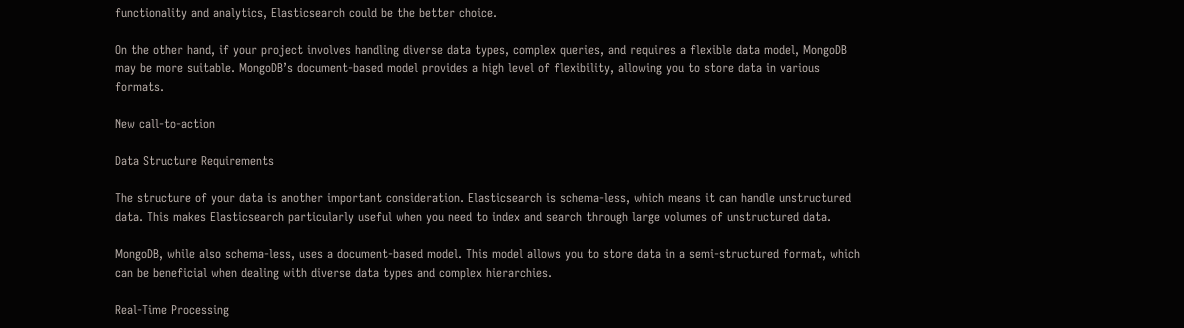functionality and analytics, Elasticsearch could be the better choice.

On the other hand, if your project involves handling diverse data types, complex queries, and requires a flexible data model, MongoDB may be more suitable. MongoDB’s document-based model provides a high level of flexibility, allowing you to store data in various formats.

New call-to-action

Data Structure Requirements

The structure of your data is another important consideration. Elasticsearch is schema-less, which means it can handle unstructured data. This makes Elasticsearch particularly useful when you need to index and search through large volumes of unstructured data.

MongoDB, while also schema-less, uses a document-based model. This model allows you to store data in a semi-structured format, which can be beneficial when dealing with diverse data types and complex hierarchies.

Real-Time Processing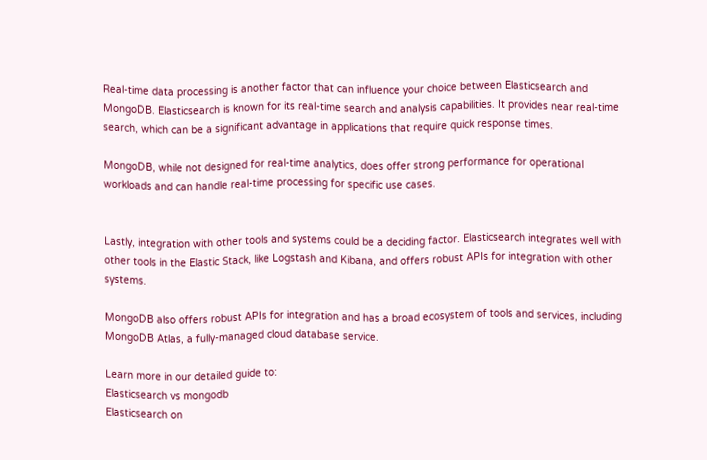Real-time data processing is another factor that can influence your choice between Elasticsearch and MongoDB. Elasticsearch is known for its real-time search and analysis capabilities. It provides near real-time search, which can be a significant advantage in applications that require quick response times.

MongoDB, while not designed for real-time analytics, does offer strong performance for operational workloads and can handle real-time processing for specific use cases.


Lastly, integration with other tools and systems could be a deciding factor. Elasticsearch integrates well with other tools in the Elastic Stack, like Logstash and Kibana, and offers robust APIs for integration with other systems.

MongoDB also offers robust APIs for integration and has a broad ecosystem of tools and services, including MongoDB Atlas, a fully-managed cloud database service.

Learn more in our detailed guide to:
Elasticsearch vs mongodb
Elasticsearch on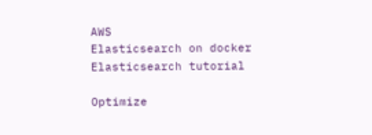AWS
Elasticsearch on docker
Elasticsearch tutorial

Optimize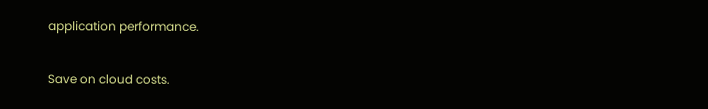application performance.

Save on cloud costs.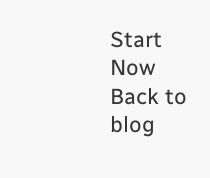Start Now
Back to blog